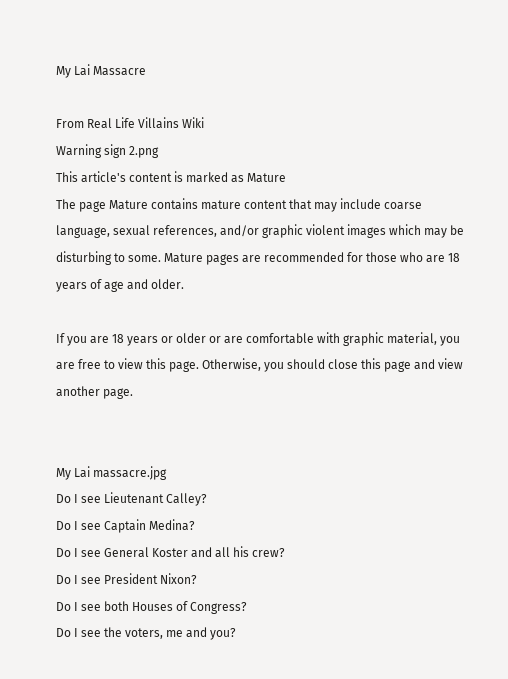My Lai Massacre

From Real Life Villains Wiki
Warning sign 2.png
This article's content is marked as Mature
The page Mature contains mature content that may include coarse language, sexual references, and/or graphic violent images which may be disturbing to some. Mature pages are recommended for those who are 18 years of age and older.

If you are 18 years or older or are comfortable with graphic material, you are free to view this page. Otherwise, you should close this page and view another page.


My Lai massacre.jpg
Do I see Lieutenant Calley?
Do I see Captain Medina?
Do I see General Koster and all his crew?
Do I see President Nixon?
Do I see both Houses of Congress?
Do I see the voters, me and you?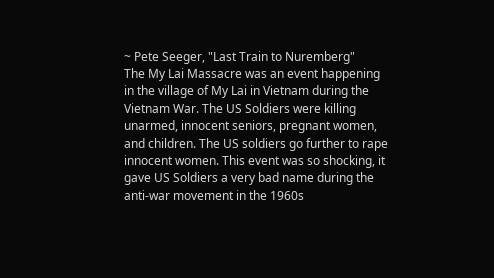~ Pete Seeger, "Last Train to Nuremberg"
The My Lai Massacre was an event happening in the village of My Lai in Vietnam during the Vietnam War. The US Soldiers were killing unarmed, innocent seniors, pregnant women, and children. The US soldiers go further to rape innocent women. This event was so shocking, it gave US Soldiers a very bad name during the anti-war movement in the 1960s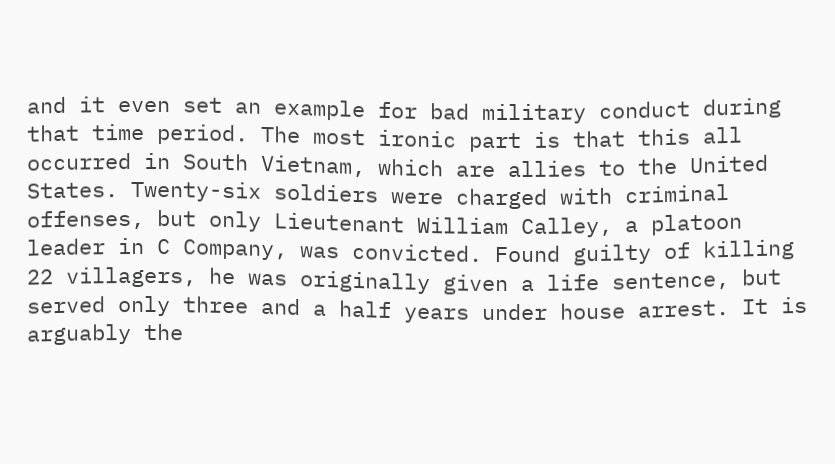and it even set an example for bad military conduct during that time period. The most ironic part is that this all occurred in South Vietnam, which are allies to the United States. Twenty-six soldiers were charged with criminal offenses, but only Lieutenant William Calley, a platoon leader in C Company, was convicted. Found guilty of killing 22 villagers, he was originally given a life sentence, but served only three and a half years under house arrest. It is arguably the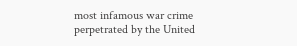most infamous war crime perpetrated by the United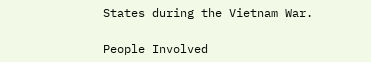States during the Vietnam War.

People Involved